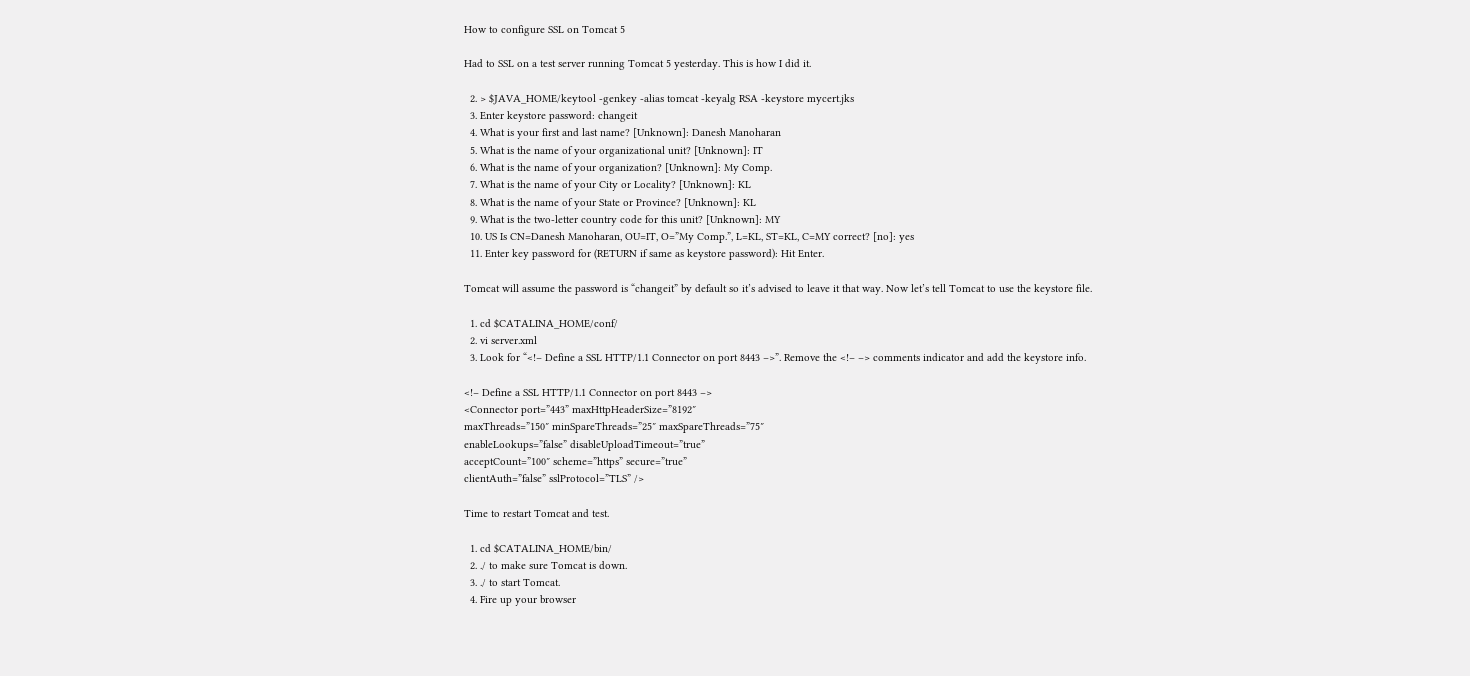How to configure SSL on Tomcat 5

Had to SSL on a test server running Tomcat 5 yesterday. This is how I did it.

  2. > $JAVA_HOME/keytool -genkey -alias tomcat -keyalg RSA -keystore mycert.jks
  3. Enter keystore password: changeit
  4. What is your first and last name? [Unknown]: Danesh Manoharan
  5. What is the name of your organizational unit? [Unknown]: IT
  6. What is the name of your organization? [Unknown]: My Comp.
  7. What is the name of your City or Locality? [Unknown]: KL
  8. What is the name of your State or Province? [Unknown]: KL
  9. What is the two-letter country code for this unit? [Unknown]: MY
  10. US Is CN=Danesh Manoharan, OU=IT, O=”My Comp.”, L=KL, ST=KL, C=MY correct? [no]: yes
  11. Enter key password for (RETURN if same as keystore password): Hit Enter.

Tomcat will assume the password is “changeit” by default so it’s advised to leave it that way. Now let’s tell Tomcat to use the keystore file.

  1. cd $CATALINA_HOME/conf/
  2. vi server.xml
  3. Look for “<!– Define a SSL HTTP/1.1 Connector on port 8443 –>”. Remove the <!– –> comments indicator and add the keystore info.

<!– Define a SSL HTTP/1.1 Connector on port 8443 –>
<Connector port=”443” maxHttpHeaderSize=”8192″
maxThreads=”150″ minSpareThreads=”25″ maxSpareThreads=”75″
enableLookups=”false” disableUploadTimeout=”true”
acceptCount=”100″ scheme=”https” secure=”true”
clientAuth=”false” sslProtocol=”TLS” />

Time to restart Tomcat and test.

  1. cd $CATALINA_HOME/bin/
  2. ./ to make sure Tomcat is down.
  3. ./ to start Tomcat.
  4. Fire up your browser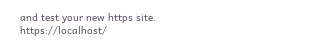and test your new https site. https://localhost/